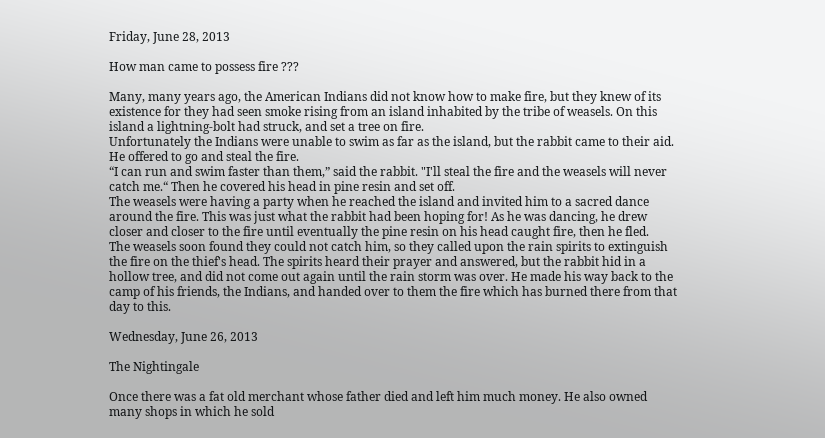Friday, June 28, 2013

How man came to possess fire ???

Many, many years ago, the American Indians did not know how to make fire, but they knew of its existence for they had seen smoke rising from an island inhabited by the tribe of weasels. On this island a lightning-bolt had struck, and set a tree on fire.
Unfortunately the Indians were unable to swim as far as the island, but the rabbit came to their aid. He offered to go and steal the fire.
“I can run and swim faster than them,” said the rabbit. "I'll steal the fire and the weasels will never catch me.“ Then he covered his head in pine resin and set off.
The weasels were having a party when he reached the island and invited him to a sacred dance around the fire. This was just what the rabbit had been hoping for! As he was dancing, he drew closer and closer to the fire until eventually the pine resin on his head caught fire, then he fled.
The weasels soon found they could not catch him, so they called upon the rain spirits to extinguish the fire on the thief's head. The spirits heard their prayer and answered, but the rabbit hid in a hollow tree, and did not come out again until the rain storm was over. He made his way back to the camp of his friends, the Indians, and handed over to them the fire which has burned there from that day to this.

Wednesday, June 26, 2013

The Nightingale

Once there was a fat old merchant whose father died and left him much money. He also owned many shops in which he sold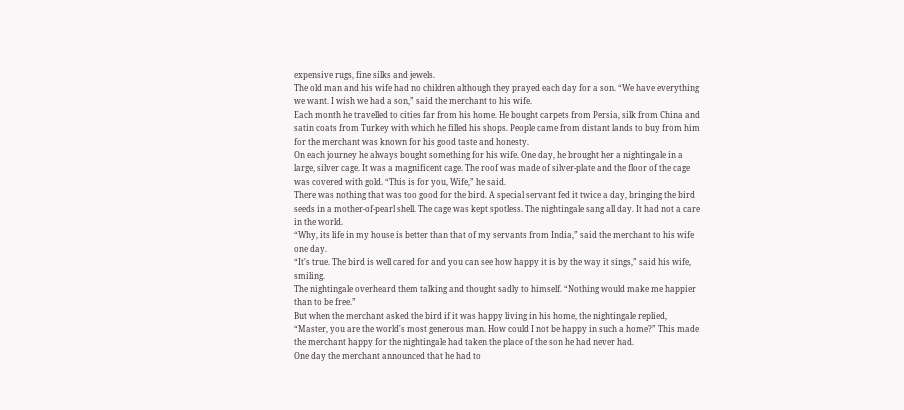expensive rugs, fine silks and jewels.
The old man and his wife had no children although they prayed each day for a son. “We have everything we want. I wish we had a son,” said the merchant to his wife.
Each month he travelled to cities far from his home. He bought carpets from Persia, silk from China and satin coats from Turkey with which he filled his shops. People came from distant lands to buy from him for the merchant was known for his good taste and honesty.
On each journey he always bought something for his wife. One day, he brought her a nightingale in a large, silver cage. It was a magnificent cage. The roof was made of silver-plate and the floor of the cage was covered with gold. “This is for you, Wife,” he said.
There was nothing that was too good for the bird. A special servant fed it twice a day, bringing the bird seeds in a mother-of-pearl shell. The cage was kept spotless. The nightingale sang all day. It had not a care in the world.
“Why, its life in my house is better than that of my servants from India,” said the merchant to his wife one day.
“It's true. The bird is well cared for and you can see how happy it is by the way it sings,” said his wife, smiling.
The nightingale overheard them talking and thought sadly to himself. “Nothing would make me happier than to be free.”
But when the merchant asked the bird if it was happy living in his home, the nightingale replied, “Master, you are the world's most generous man. How could I not be happy in such a home?” This made the merchant happy for the nightingale had taken the place of the son he had never had.
One day the merchant announced that he had to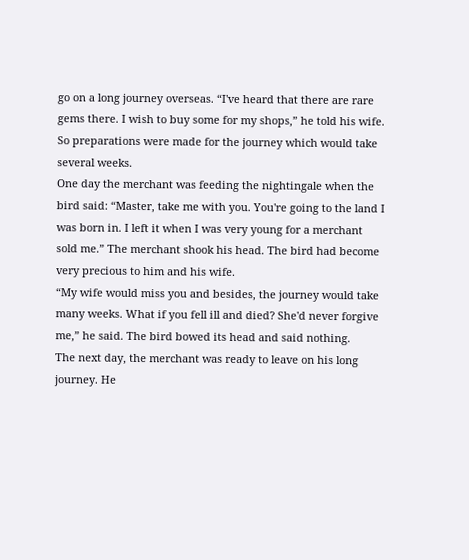go on a long journey overseas. “I've heard that there are rare gems there. I wish to buy some for my shops,” he told his wife. So preparations were made for the journey which would take several weeks.
One day the merchant was feeding the nightingale when the bird said: “Master, take me with you. You're going to the land I was born in. I left it when I was very young for a merchant sold me.” The merchant shook his head. The bird had become very precious to him and his wife.
“My wife would miss you and besides, the journey would take many weeks. What if you fell ill and died? She'd never forgive me,” he said. The bird bowed its head and said nothing.
The next day, the merchant was ready to leave on his long journey. He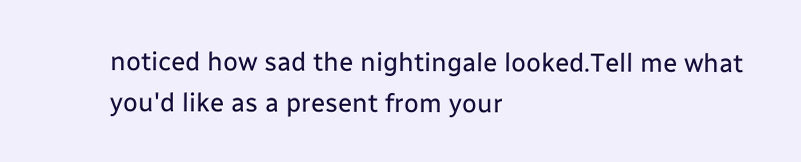noticed how sad the nightingale looked.Tell me what you'd like as a present from your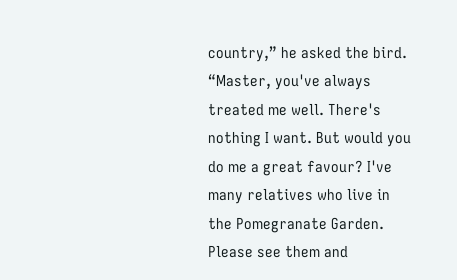country,” he asked the bird.
“Master, you've always treated me well. There's nothing I want. But would you do me a great favour? I've many relatives who live in the Pomegranate Garden. Please see them and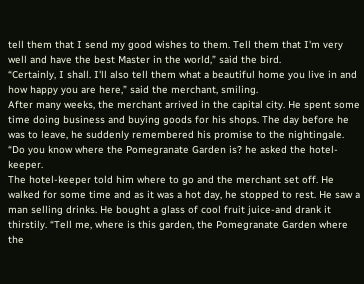tell them that I send my good wishes to them. Tell them that I'm very well and have the best Master in the world,” said the bird.
“Certainly, I shall. I'll also tell them what a beautiful home you live in and how happy you are here,” said the merchant, smiling.
After many weeks, the merchant arrived in the capital city. He spent some time doing business and buying goods for his shops. The day before he was to leave, he suddenly remembered his promise to the nightingale. “Do you know where the Pomegranate Garden is? he asked the hotel-keeper.
The hotel-keeper told him where to go and the merchant set off. He walked for some time and as it was a hot day, he stopped to rest. He saw a man selling drinks. He bought a glass of cool fruit juice-and drank it thirstily. “Tell me, where is this garden, the Pomegranate Garden where the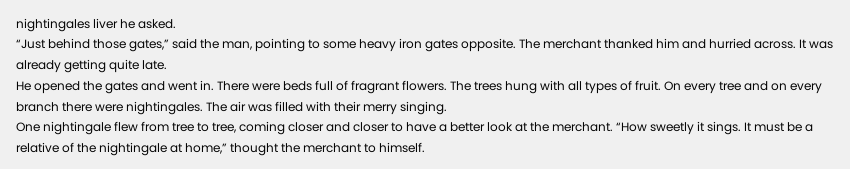nightingales liver he asked.
“Just behind those gates,” said the man, pointing to some heavy iron gates opposite. The merchant thanked him and hurried across. It was already getting quite late.
He opened the gates and went in. There were beds full of fragrant flowers. The trees hung with all types of fruit. On every tree and on every branch there were nightingales. The air was filled with their merry singing.
One nightingale flew from tree to tree, coming closer and closer to have a better look at the merchant. “How sweetly it sings. It must be a relative of the nightingale at home,” thought the merchant to himself.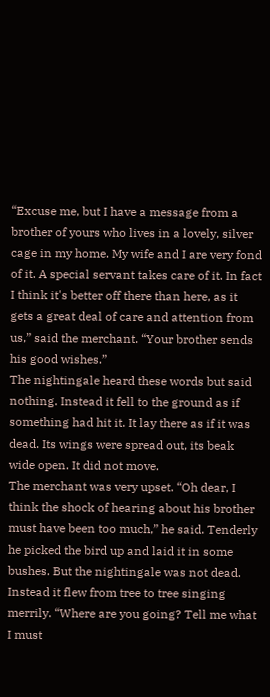“Excuse me, but I have a message from a brother of yours who lives in a lovely, silver cage in my home. My wife and I are very fond of it. A special servant takes care of it. In fact I think it's better off there than here, as it gets a great deal of care and attention from us,” said the merchant. “Your brother sends his good wishes.”
The nightingale heard these words but said nothing. Instead it fell to the ground as if something had hit it. It lay there as if it was dead. Its wings were spread out, its beak wide open. It did not move.
The merchant was very upset. “Oh dear, I think the shock of hearing about his brother must have been too much,” he said. Tenderly he picked the bird up and laid it in some bushes. But the nightingale was not dead. Instead it flew from tree to tree singing merrily. “Where are you going? Tell me what I must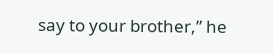say to your brother,” he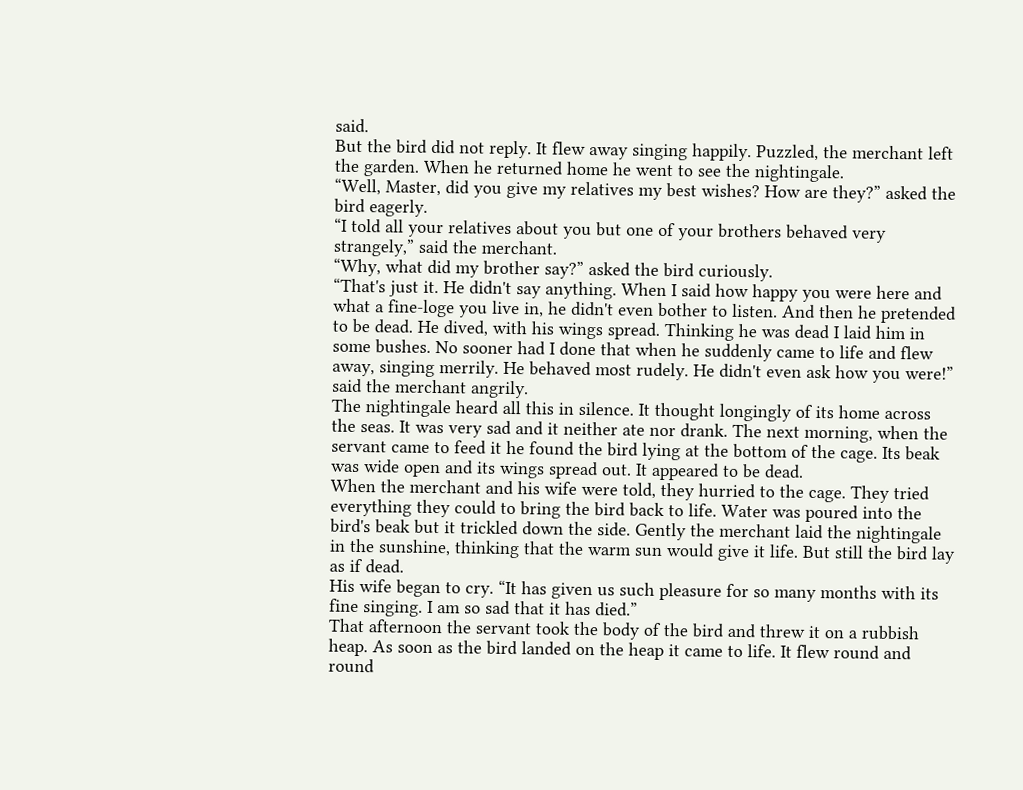said.
But the bird did not reply. It flew away singing happily. Puzzled, the merchant left the garden. When he returned home he went to see the nightingale.
“Well, Master, did you give my relatives my best wishes? How are they?” asked the bird eagerly.
“I told all your relatives about you but one of your brothers behaved very strangely,” said the merchant.
“Why, what did my brother say?” asked the bird curiously.
“That's just it. He didn't say anything. When I said how happy you were here and what a fine-loge you live in, he didn't even bother to listen. And then he pretended to be dead. He dived, with his wings spread. Thinking he was dead I laid him in some bushes. No sooner had I done that when he suddenly came to life and flew away, singing merrily. He behaved most rudely. He didn't even ask how you were!” said the merchant angrily.
The nightingale heard all this in silence. It thought longingly of its home across the seas. It was very sad and it neither ate nor drank. The next morning, when the servant came to feed it he found the bird lying at the bottom of the cage. Its beak was wide open and its wings spread out. It appeared to be dead.
When the merchant and his wife were told, they hurried to the cage. They tried everything they could to bring the bird back to life. Water was poured into the bird's beak but it trickled down the side. Gently the merchant laid the nightingale in the sunshine, thinking that the warm sun would give it life. But still the bird lay as if dead.
His wife began to cry. “It has given us such pleasure for so many months with its fine singing. I am so sad that it has died.”
That afternoon the servant took the body of the bird and threw it on a rubbish heap. As soon as the bird landed on the heap it came to life. It flew round and round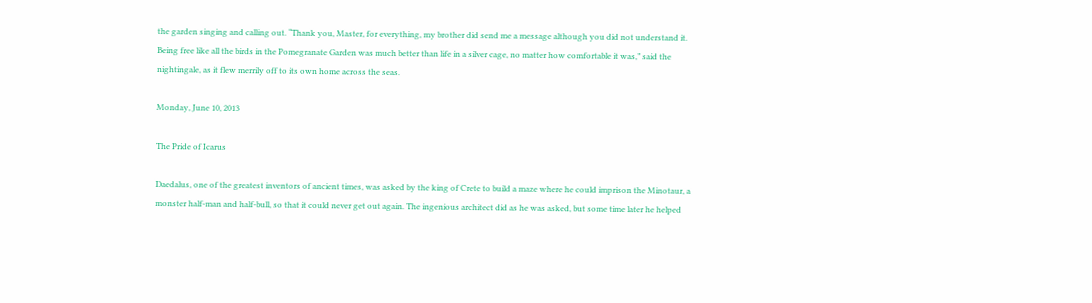the garden singing and calling out. “Thank you, Master, for everything, my brother did send me a message although you did not understand it. Being free like all the birds in the Pomegranate Garden was much better than life in a silver cage, no matter how comfortable it was,” said the nightingale, as it flew merrily off to its own home across the seas.

Monday, June 10, 2013

The Pride of Icarus

Daedalus, one of the greatest inventors of ancient times, was asked by the king of Crete to build a maze where he could imprison the Minotaur, a monster half-man and half-bull, so that it could never get out again. The ingenious architect did as he was asked, but some time later he helped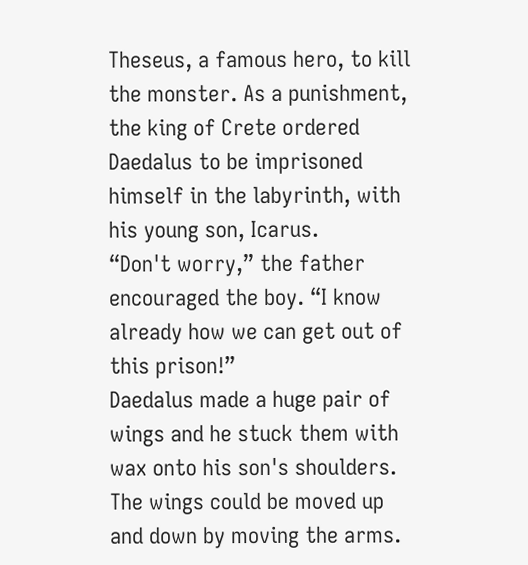Theseus, a famous hero, to kill the monster. As a punishment, the king of Crete ordered Daedalus to be imprisoned himself in the labyrinth, with his young son, Icarus.
“Don't worry,” the father encouraged the boy. “I know already how we can get out of this prison!”
Daedalus made a huge pair of wings and he stuck them with wax onto his son's shoulders. The wings could be moved up and down by moving the arms.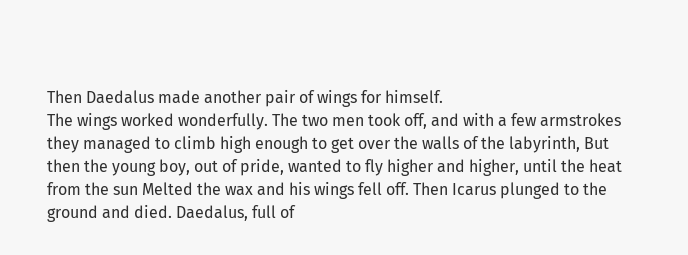Then Daedalus made another pair of wings for himself.
The wings worked wonderfully. The two men took off, and with a few armstrokes they managed to climb high enough to get over the walls of the labyrinth, But then the young boy, out of pride, wanted to fly higher and higher, until the heat from the sun Melted the wax and his wings fell off. Then Icarus plunged to the ground and died. Daedalus, full of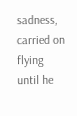sadness, carried on flying until he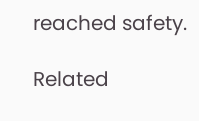reached safety.

Related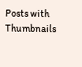Posts with Thumbnails